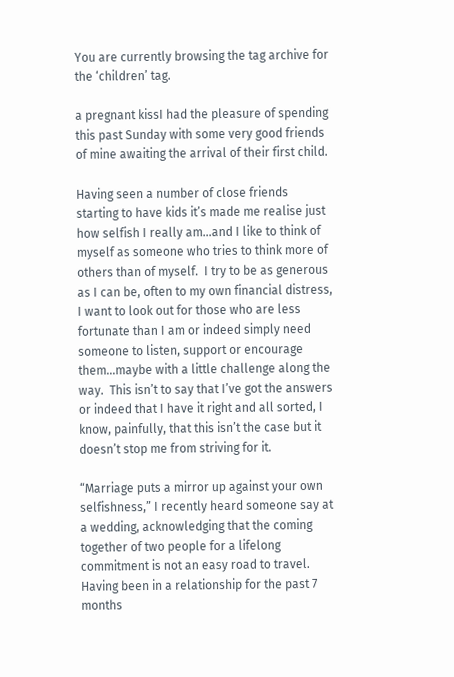You are currently browsing the tag archive for the ‘children’ tag.

a pregnant kissI had the pleasure of spending this past Sunday with some very good friends of mine awaiting the arrival of their first child.

Having seen a number of close friends starting to have kids it’s made me realise just how selfish I really am…and I like to think of myself as someone who tries to think more of others than of myself.  I try to be as generous as I can be, often to my own financial distress, I want to look out for those who are less fortunate than I am or indeed simply need someone to listen, support or encourage them…maybe with a little challenge along the way.  This isn’t to say that I’ve got the answers or indeed that I have it right and all sorted, I know, painfully, that this isn’t the case but it doesn’t stop me from striving for it.

“Marriage puts a mirror up against your own selfishness,” I recently heard someone say at a wedding, acknowledging that the coming together of two people for a lifelong commitment is not an easy road to travel.  Having been in a relationship for the past 7 months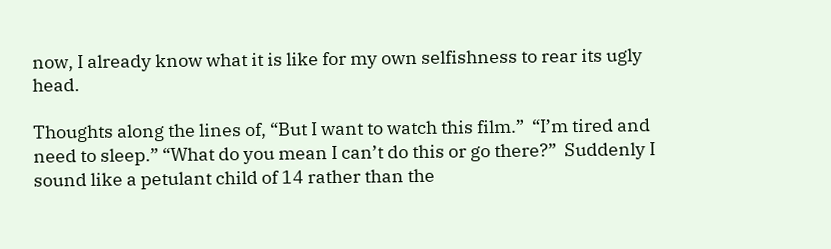now, I already know what it is like for my own selfishness to rear its ugly head.

Thoughts along the lines of, “But I want to watch this film.”  “I’m tired and need to sleep.” “What do you mean I can’t do this or go there?”  Suddenly I sound like a petulant child of 14 rather than the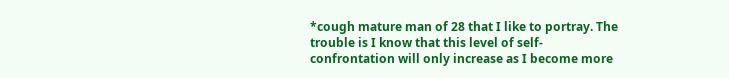*cough mature man of 28 that I like to portray. The trouble is I know that this level of self-confrontation will only increase as I become more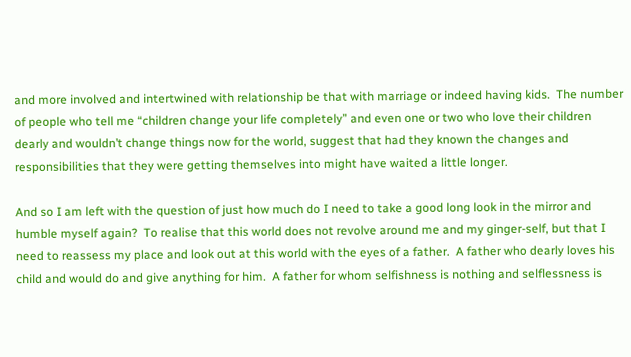and more involved and intertwined with relationship be that with marriage or indeed having kids.  The number of people who tell me “children change your life completely” and even one or two who love their children dearly and wouldn’t change things now for the world, suggest that had they known the changes and responsibilities that they were getting themselves into might have waited a little longer.

And so I am left with the question of just how much do I need to take a good long look in the mirror and humble myself again?  To realise that this world does not revolve around me and my ginger-self, but that I need to reassess my place and look out at this world with the eyes of a father.  A father who dearly loves his child and would do and give anything for him.  A father for whom selfishness is nothing and selflessness is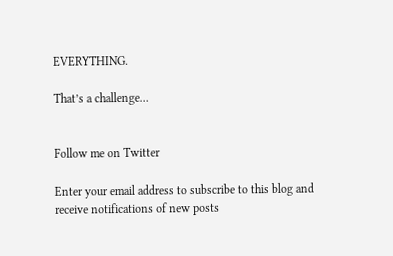EVERYTHING.

That’s a challenge…


Follow me on Twitter

Enter your email address to subscribe to this blog and receive notifications of new posts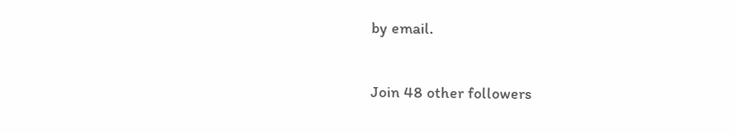by email.

Join 48 other followers